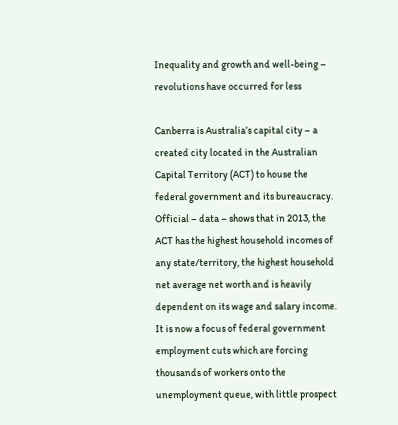Inequality and growth and well-being – revolutions have occurred for less

Canberra is Australia’s capital city – a created city located in the Australian Capital Territory (ACT) to house the federal government and its bureaucracy. Official – data – shows that in 2013, the ACT has the highest household incomes of any state/territory, the highest household net average net worth and is heavily dependent on its wage and salary income. It is now a focus of federal government employment cuts which are forcing thousands of workers onto the unemployment queue, with little prospect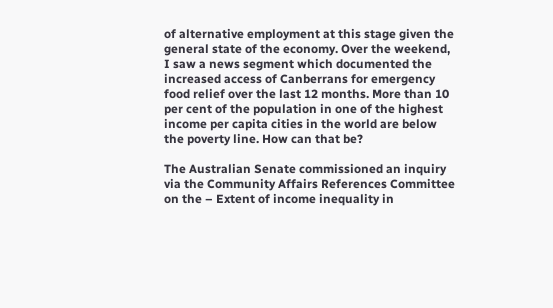of alternative employment at this stage given the general state of the economy. Over the weekend, I saw a news segment which documented the increased access of Canberrans for emergency food relief over the last 12 months. More than 10 per cent of the population in one of the highest income per capita cities in the world are below the poverty line. How can that be?

The Australian Senate commissioned an inquiry via the Community Affairs References Committee on the – Extent of income inequality in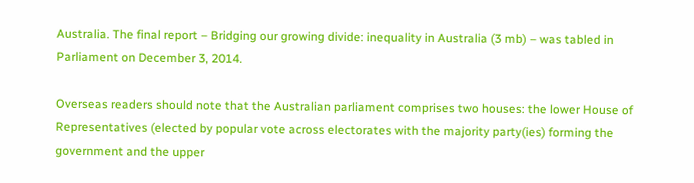Australia. The final report – Bridging our growing divide: inequality in Australia (3 mb) – was tabled in Parliament on December 3, 2014.

Overseas readers should note that the Australian parliament comprises two houses: the lower House of Representatives (elected by popular vote across electorates with the majority party(ies) forming the government and the upper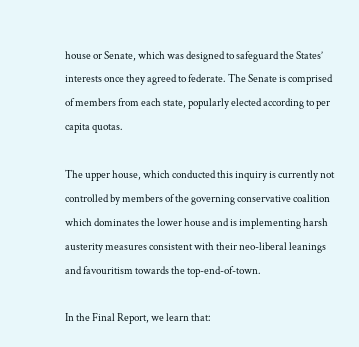house or Senate, which was designed to safeguard the States’ interests once they agreed to federate. The Senate is comprised of members from each state, popularly elected according to per capita quotas.

The upper house, which conducted this inquiry is currently not controlled by members of the governing conservative coalition which dominates the lower house and is implementing harsh austerity measures consistent with their neo-liberal leanings and favouritism towards the top-end-of-town.

In the Final Report, we learn that: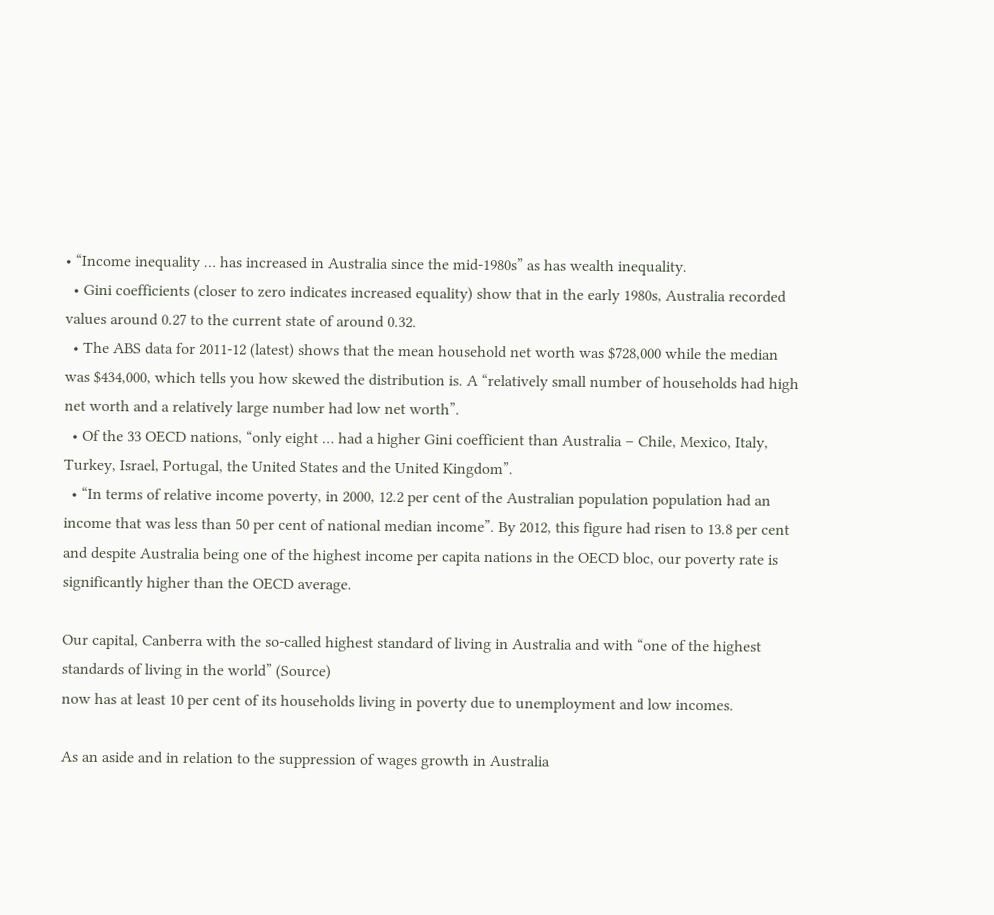• “Income inequality … has increased in Australia since the mid-1980s” as has wealth inequality.
  • Gini coefficients (closer to zero indicates increased equality) show that in the early 1980s, Australia recorded values around 0.27 to the current state of around 0.32.
  • The ABS data for 2011-12 (latest) shows that the mean household net worth was $728,000 while the median was $434,000, which tells you how skewed the distribution is. A “relatively small number of households had high net worth and a relatively large number had low net worth”.
  • Of the 33 OECD nations, “only eight … had a higher Gini coefficient than Australia – Chile, Mexico, Italy, Turkey, Israel, Portugal, the United States and the United Kingdom”.
  • “In terms of relative income poverty, in 2000, 12.2 per cent of the Australian population population had an income that was less than 50 per cent of national median income”. By 2012, this figure had risen to 13.8 per cent and despite Australia being one of the highest income per capita nations in the OECD bloc, our poverty rate is significantly higher than the OECD average.

Our capital, Canberra with the so-called highest standard of living in Australia and with “one of the highest standards of living in the world” (Source)
now has at least 10 per cent of its households living in poverty due to unemployment and low incomes.

As an aside and in relation to the suppression of wages growth in Australia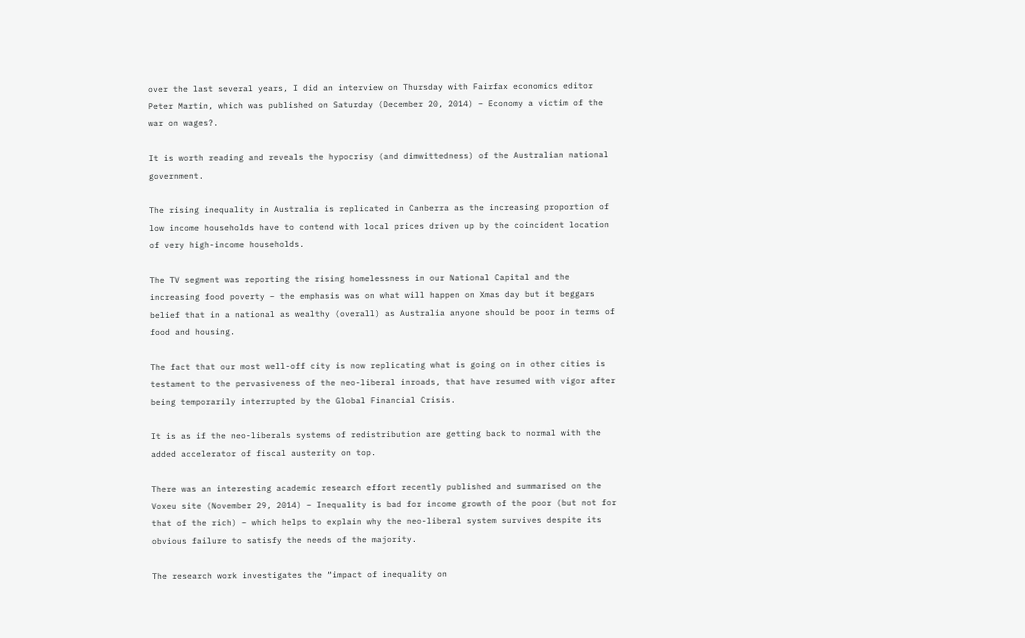over the last several years, I did an interview on Thursday with Fairfax economics editor Peter Martin, which was published on Saturday (December 20, 2014) – Economy a victim of the war on wages?.

It is worth reading and reveals the hypocrisy (and dimwittedness) of the Australian national government.

The rising inequality in Australia is replicated in Canberra as the increasing proportion of low income households have to contend with local prices driven up by the coincident location of very high-income households.

The TV segment was reporting the rising homelessness in our National Capital and the increasing food poverty – the emphasis was on what will happen on Xmas day but it beggars belief that in a national as wealthy (overall) as Australia anyone should be poor in terms of food and housing.

The fact that our most well-off city is now replicating what is going on in other cities is testament to the pervasiveness of the neo-liberal inroads, that have resumed with vigor after being temporarily interrupted by the Global Financial Crisis.

It is as if the neo-liberals systems of redistribution are getting back to normal with the added accelerator of fiscal austerity on top.

There was an interesting academic research effort recently published and summarised on the Voxeu site (November 29, 2014) – Inequality is bad for income growth of the poor (but not for that of the rich) – which helps to explain why the neo-liberal system survives despite its obvious failure to satisfy the needs of the majority.

The research work investigates the “impact of inequality on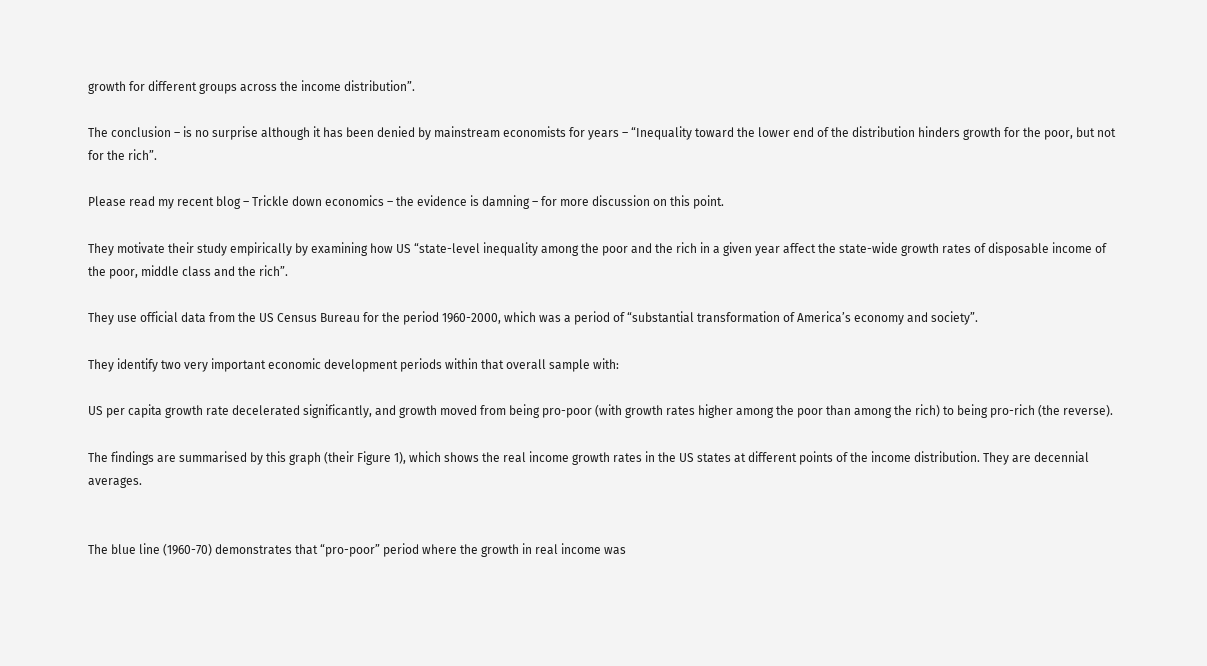growth for different groups across the income distribution”.

The conclusion – is no surprise although it has been denied by mainstream economists for years – “Inequality toward the lower end of the distribution hinders growth for the poor, but not for the rich”.

Please read my recent blog – Trickle down economics – the evidence is damning – for more discussion on this point.

They motivate their study empirically by examining how US “state-level inequality among the poor and the rich in a given year affect the state-wide growth rates of disposable income of the poor, middle class and the rich”.

They use official data from the US Census Bureau for the period 1960-2000, which was a period of “substantial transformation of America’s economy and society”.

They identify two very important economic development periods within that overall sample with:

US per capita growth rate decelerated significantly, and growth moved from being pro-poor (with growth rates higher among the poor than among the rich) to being pro-rich (the reverse).

The findings are summarised by this graph (their Figure 1), which shows the real income growth rates in the US states at different points of the income distribution. They are decennial averages.


The blue line (1960-70) demonstrates that “pro-poor” period where the growth in real income was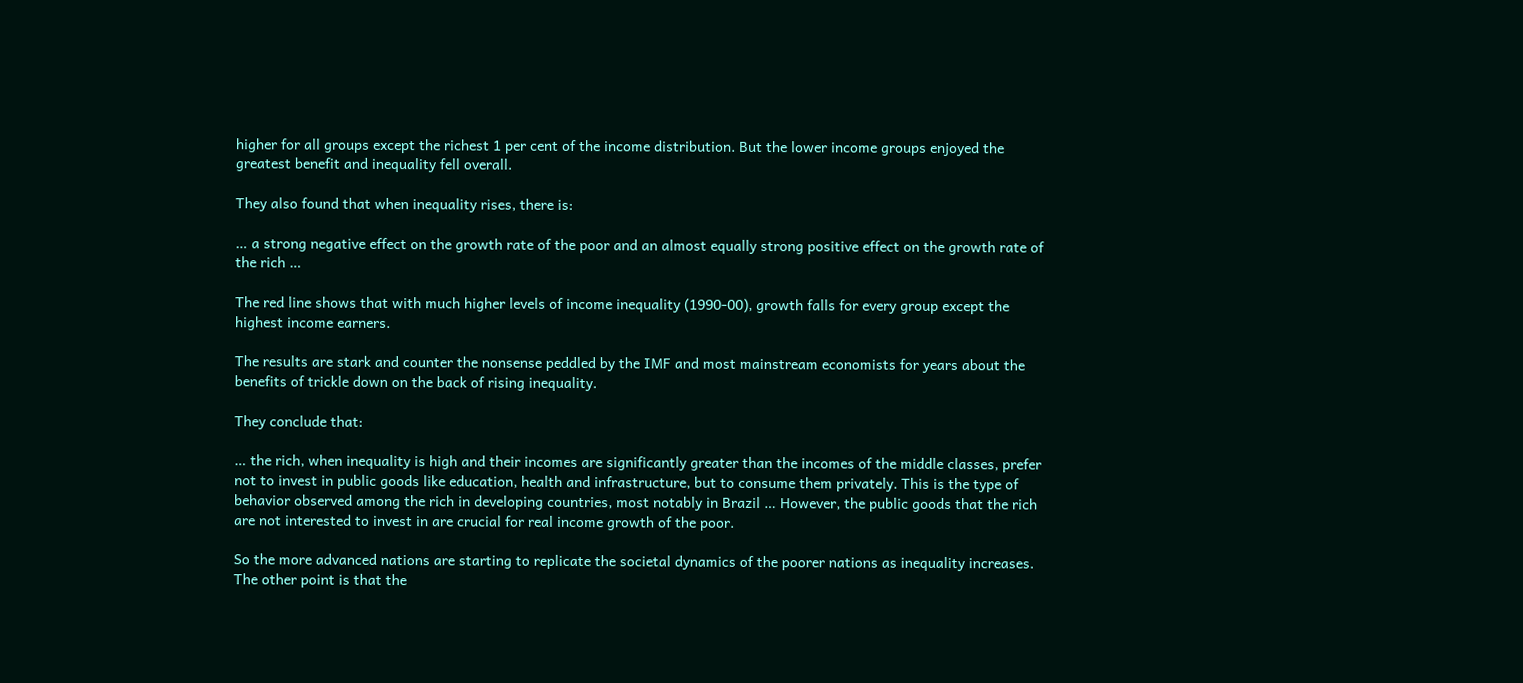higher for all groups except the richest 1 per cent of the income distribution. But the lower income groups enjoyed the greatest benefit and inequality fell overall.

They also found that when inequality rises, there is:

… a strong negative effect on the growth rate of the poor and an almost equally strong positive effect on the growth rate of the rich …

The red line shows that with much higher levels of income inequality (1990-00), growth falls for every group except the highest income earners.

The results are stark and counter the nonsense peddled by the IMF and most mainstream economists for years about the benefits of trickle down on the back of rising inequality.

They conclude that:

… the rich, when inequality is high and their incomes are significantly greater than the incomes of the middle classes, prefer not to invest in public goods like education, health and infrastructure, but to consume them privately. This is the type of behavior observed among the rich in developing countries, most notably in Brazil … However, the public goods that the rich are not interested to invest in are crucial for real income growth of the poor.

So the more advanced nations are starting to replicate the societal dynamics of the poorer nations as inequality increases. The other point is that the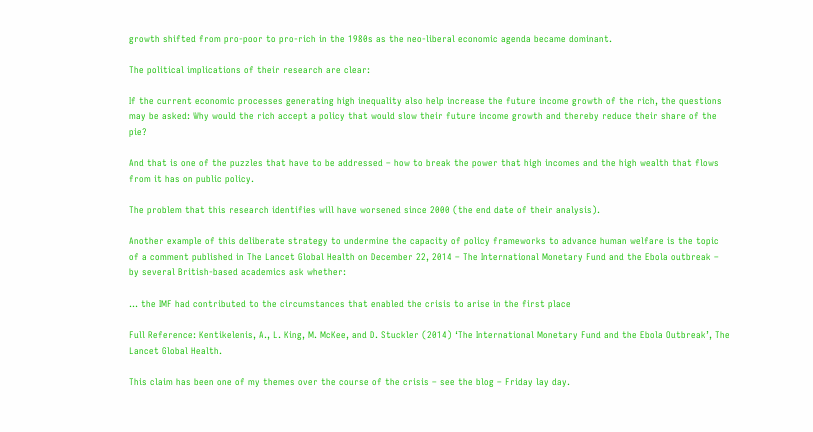growth shifted from pro-poor to pro-rich in the 1980s as the neo-liberal economic agenda became dominant.

The political implications of their research are clear:

If the current economic processes generating high inequality also help increase the future income growth of the rich, the questions may be asked: Why would the rich accept a policy that would slow their future income growth and thereby reduce their share of the pie?

And that is one of the puzzles that have to be addressed – how to break the power that high incomes and the high wealth that flows from it has on public policy.

The problem that this research identifies will have worsened since 2000 (the end date of their analysis).

Another example of this deliberate strategy to undermine the capacity of policy frameworks to advance human welfare is the topic of a comment published in The Lancet Global Health on December 22, 2014 – The International Monetary Fund and the Ebola outbreak – by several British-based academics ask whether:

… the IMF had contributed to the circumstances that enabled the crisis to arise in the first place

Full Reference: Kentikelenis, A., L. King, M. McKee, and D. Stuckler (2014) ‘The International Monetary Fund and the Ebola Outbreak’, The Lancet Global Health.

This claim has been one of my themes over the course of the crisis – see the blog – Friday lay day.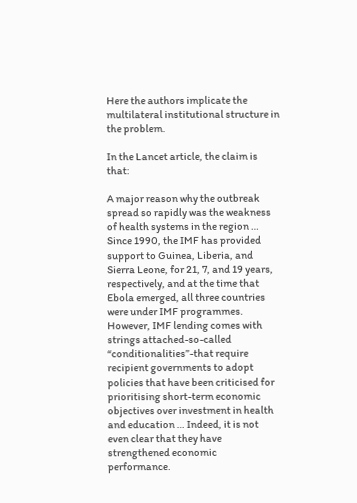Here the authors implicate the multilateral institutional structure in the problem.

In the Lancet article, the claim is that:

A major reason why the outbreak spread so rapidly was the weakness of health systems in the region … Since 1990, the IMF has provided support to Guinea, Liberia, and Sierra Leone, for 21, 7, and 19 years, respectively, and at the time that Ebola emerged, all three countries were under IMF programmes. However, IMF lending comes with strings attached-so-called “conditionalities”-that require recipient governments to adopt policies that have been criticised for prioritising short-term economic objectives over investment in health and education … Indeed, it is not even clear that they have strengthened economic performance.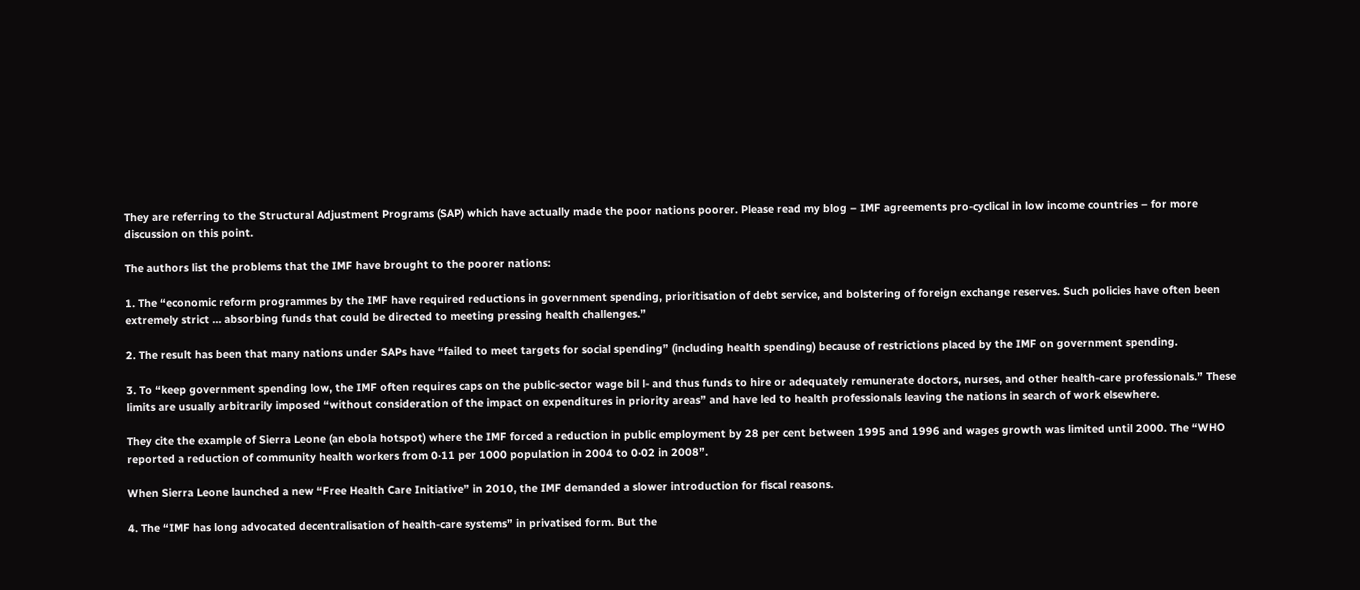They are referring to the Structural Adjustment Programs (SAP) which have actually made the poor nations poorer. Please read my blog – IMF agreements pro-cyclical in low income countries – for more discussion on this point.

The authors list the problems that the IMF have brought to the poorer nations:

1. The “economic reform programmes by the IMF have required reductions in government spending, prioritisation of debt service, and bolstering of foreign exchange reserves. Such policies have often been extremely strict … absorbing funds that could be directed to meeting pressing health challenges.”

2. The result has been that many nations under SAPs have “failed to meet targets for social spending” (including health spending) because of restrictions placed by the IMF on government spending.

3. To “keep government spending low, the IMF often requires caps on the public-sector wage bil l- and thus funds to hire or adequately remunerate doctors, nurses, and other health-care professionals.” These limits are usually arbitrarily imposed “without consideration of the impact on expenditures in priority areas” and have led to health professionals leaving the nations in search of work elsewhere.

They cite the example of Sierra Leone (an ebola hotspot) where the IMF forced a reduction in public employment by 28 per cent between 1995 and 1996 and wages growth was limited until 2000. The “WHO reported a reduction of community health workers from 0·11 per 1000 population in 2004 to 0·02 in 2008”.

When Sierra Leone launched a new “Free Health Care Initiative” in 2010, the IMF demanded a slower introduction for fiscal reasons.

4. The “IMF has long advocated decentralisation of health-care systems” in privatised form. But the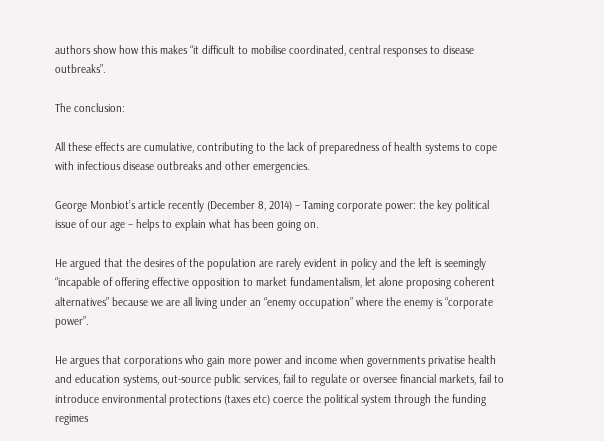authors show how this makes “it difficult to mobilise coordinated, central responses to disease outbreaks”.

The conclusion:

All these effects are cumulative, contributing to the lack of preparedness of health systems to cope with infectious disease outbreaks and other emergencies.

George Monbiot’s article recently (December 8, 2014) – Taming corporate power: the key political issue of our age – helps to explain what has been going on.

He argued that the desires of the population are rarely evident in policy and the left is seemingly “incapable of offering effective opposition to market fundamentalism, let alone proposing coherent alternatives” because we are all living under an “enemy occupation” where the enemy is “corporate power”.

He argues that corporations who gain more power and income when governments privatise health and education systems, out-source public services, fail to regulate or oversee financial markets, fail to introduce environmental protections (taxes etc) coerce the political system through the funding regimes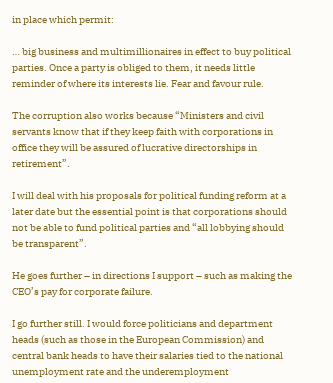in place which permit:

… big business and multimillionaires in effect to buy political parties. Once a party is obliged to them, it needs little reminder of where its interests lie. Fear and favour rule.

The corruption also works because “Ministers and civil servants know that if they keep faith with corporations in office they will be assured of lucrative directorships in retirement”.

I will deal with his proposals for political funding reform at a later date but the essential point is that corporations should not be able to fund political parties and “all lobbying should be transparent”.

He goes further – in directions I support – such as making the CEO’s pay for corporate failure.

I go further still. I would force politicians and department heads (such as those in the European Commission) and central bank heads to have their salaries tied to the national unemployment rate and the underemployment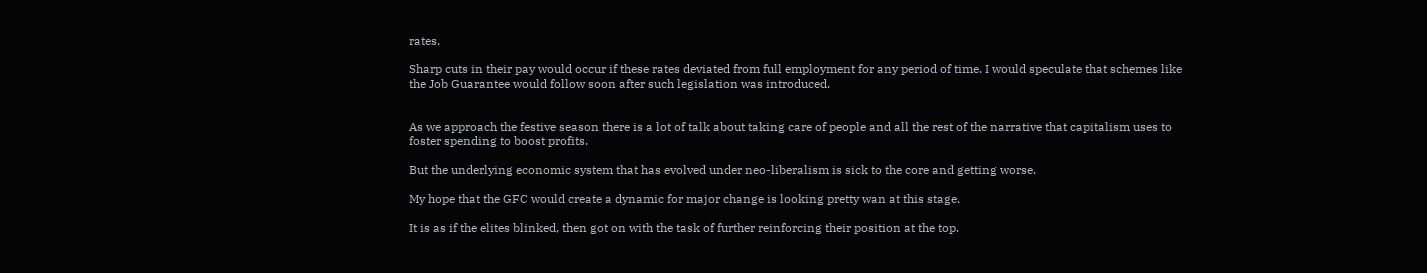rates.

Sharp cuts in their pay would occur if these rates deviated from full employment for any period of time. I would speculate that schemes like the Job Guarantee would follow soon after such legislation was introduced.


As we approach the festive season there is a lot of talk about taking care of people and all the rest of the narrative that capitalism uses to foster spending to boost profits.

But the underlying economic system that has evolved under neo-liberalism is sick to the core and getting worse.

My hope that the GFC would create a dynamic for major change is looking pretty wan at this stage.

It is as if the elites blinked, then got on with the task of further reinforcing their position at the top.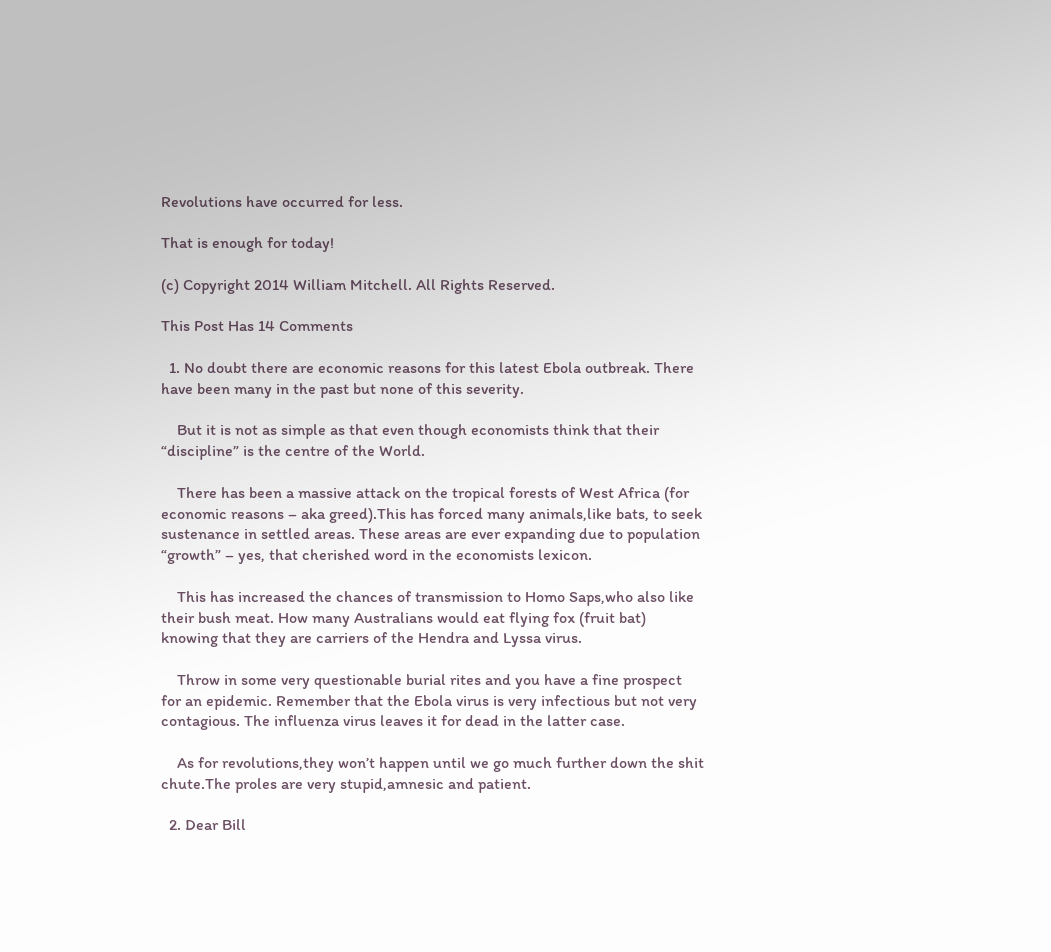Revolutions have occurred for less.

That is enough for today!

(c) Copyright 2014 William Mitchell. All Rights Reserved.

This Post Has 14 Comments

  1. No doubt there are economic reasons for this latest Ebola outbreak. There have been many in the past but none of this severity.

    But it is not as simple as that even though economists think that their “discipline” is the centre of the World.

    There has been a massive attack on the tropical forests of West Africa (for economic reasons – aka greed).This has forced many animals,like bats, to seek sustenance in settled areas. These areas are ever expanding due to population “growth” – yes, that cherished word in the economists lexicon.

    This has increased the chances of transmission to Homo Saps,who also like their bush meat. How many Australians would eat flying fox (fruit bat) knowing that they are carriers of the Hendra and Lyssa virus.

    Throw in some very questionable burial rites and you have a fine prospect for an epidemic. Remember that the Ebola virus is very infectious but not very contagious. The influenza virus leaves it for dead in the latter case.

    As for revolutions,they won’t happen until we go much further down the shit chute.The proles are very stupid,amnesic and patient.

  2. Dear Bill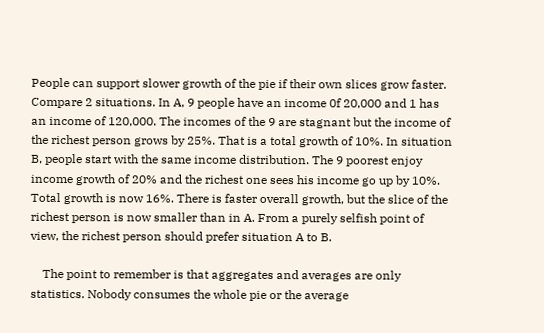People can support slower growth of the pie if their own slices grow faster. Compare 2 situations. In A, 9 people have an income 0f 20,000 and 1 has an income of 120,000. The incomes of the 9 are stagnant but the income of the richest person grows by 25%. That is a total growth of 10%. In situation B, people start with the same income distribution. The 9 poorest enjoy income growth of 20% and the richest one sees his income go up by 10%. Total growth is now 16%. There is faster overall growth, but the slice of the richest person is now smaller than in A. From a purely selfish point of view, the richest person should prefer situation A to B.

    The point to remember is that aggregates and averages are only statistics. Nobody consumes the whole pie or the average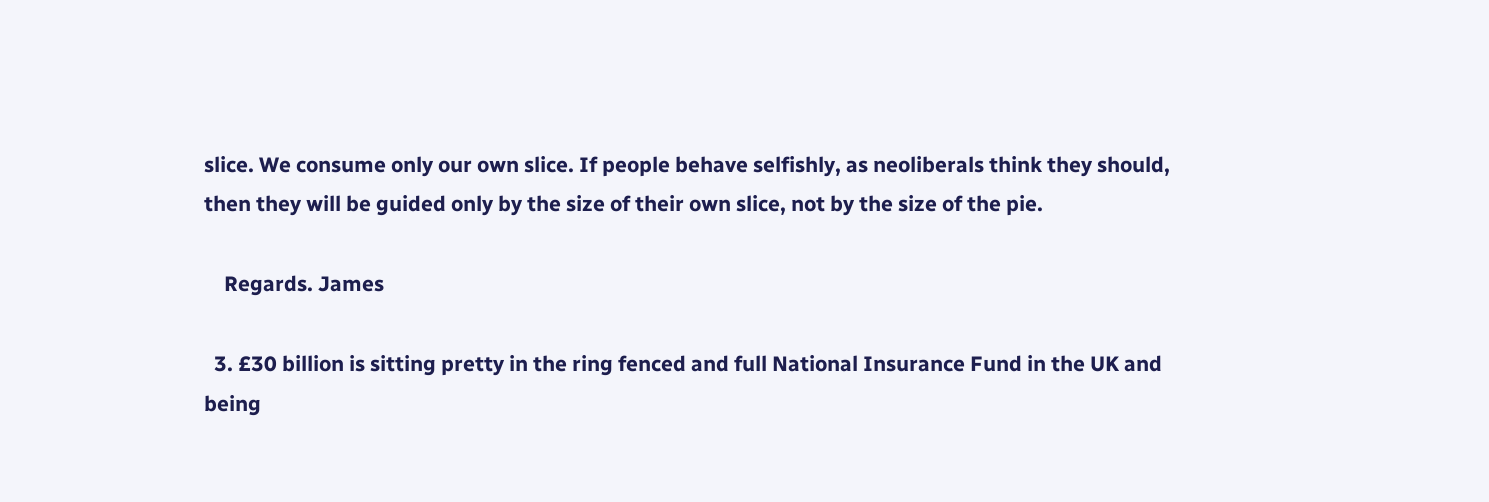slice. We consume only our own slice. If people behave selfishly, as neoliberals think they should, then they will be guided only by the size of their own slice, not by the size of the pie.

    Regards. James

  3. £30 billion is sitting pretty in the ring fenced and full National Insurance Fund in the UK and being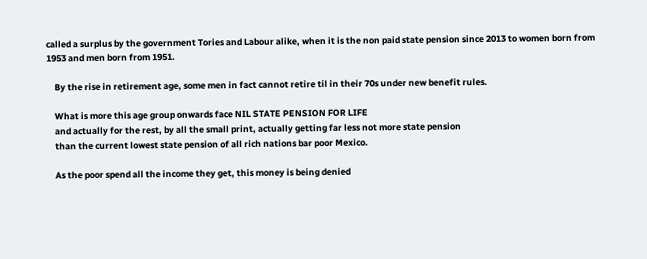called a surplus by the government Tories and Labour alike, when it is the non paid state pension since 2013 to women born from 1953 and men born from 1951.

    By the rise in retirement age, some men in fact cannot retire til in their 70s under new benefit rules.

    What is more this age group onwards face NIL STATE PENSION FOR LIFE
    and actually for the rest, by all the small print, actually getting far less not more state pension
    than the current lowest state pension of all rich nations bar poor Mexico.

    As the poor spend all the income they get, this money is being denied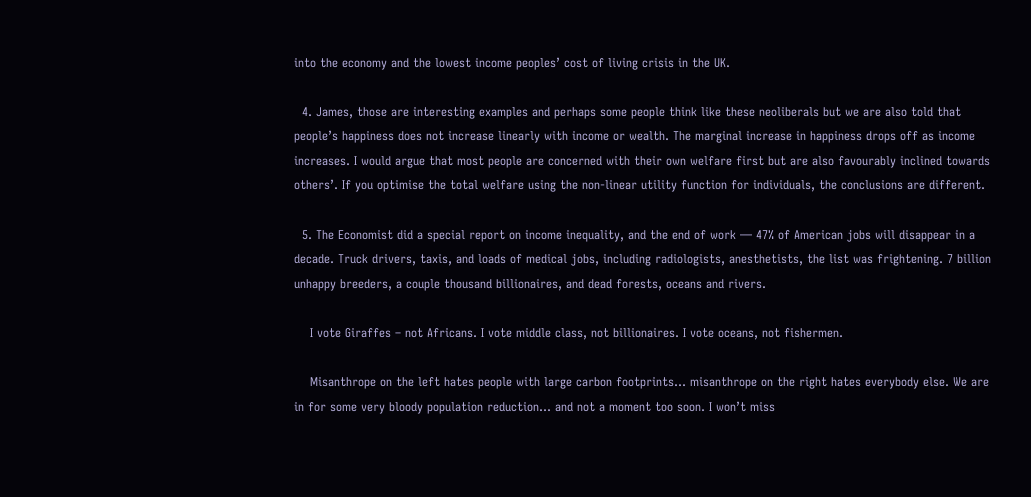into the economy and the lowest income peoples’ cost of living crisis in the UK.

  4. James, those are interesting examples and perhaps some people think like these neoliberals but we are also told that people’s happiness does not increase linearly with income or wealth. The marginal increase in happiness drops off as income increases. I would argue that most people are concerned with their own welfare first but are also favourably inclined towards others’. If you optimise the total welfare using the non-linear utility function for individuals, the conclusions are different.

  5. The Economist did a special report on income inequality, and the end of work — 47% of American jobs will disappear in a decade. Truck drivers, taxis, and loads of medical jobs, including radiologists, anesthetists, the list was frightening. 7 billion unhappy breeders, a couple thousand billionaires, and dead forests, oceans and rivers.

    I vote Giraffes – not Africans. I vote middle class, not billionaires. I vote oceans, not fishermen.

    Misanthrope on the left hates people with large carbon footprints… misanthrope on the right hates everybody else. We are in for some very bloody population reduction… and not a moment too soon. I won’t miss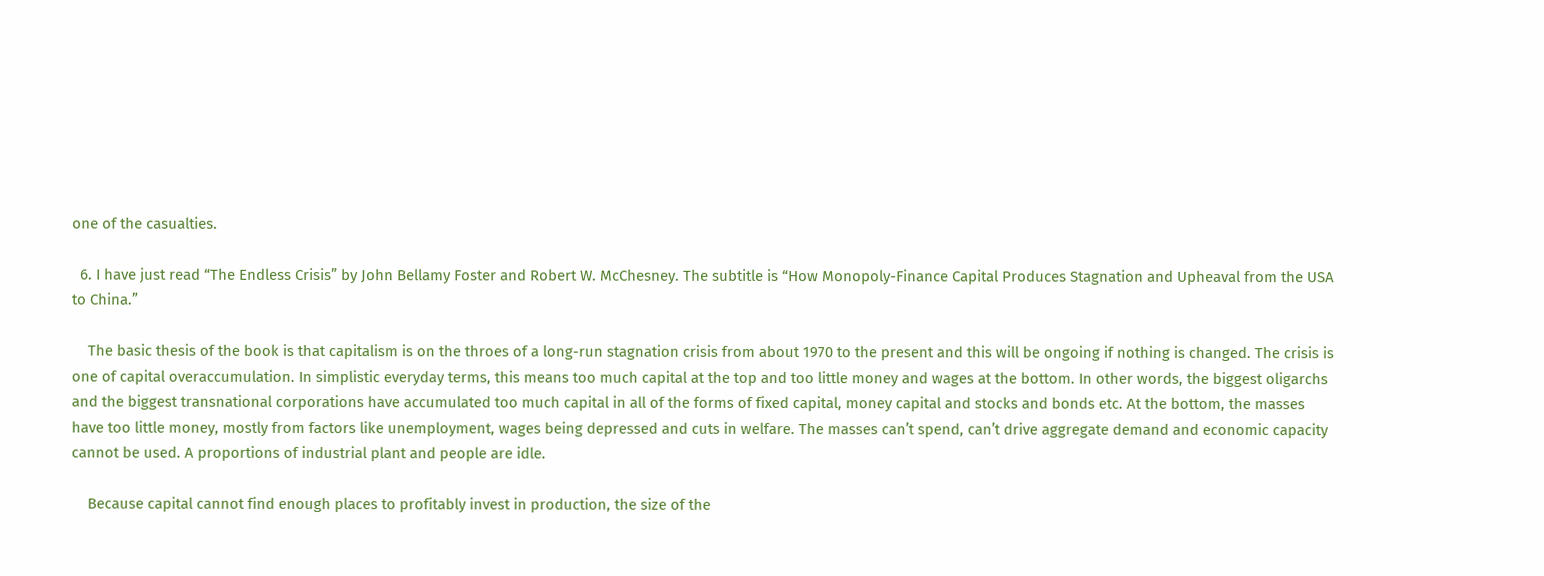one of the casualties.

  6. I have just read “The Endless Crisis” by John Bellamy Foster and Robert W. McChesney. The subtitle is “How Monopoly-Finance Capital Produces Stagnation and Upheaval from the USA to China.”

    The basic thesis of the book is that capitalism is on the throes of a long-run stagnation crisis from about 1970 to the present and this will be ongoing if nothing is changed. The crisis is one of capital overaccumulation. In simplistic everyday terms, this means too much capital at the top and too little money and wages at the bottom. In other words, the biggest oligarchs and the biggest transnational corporations have accumulated too much capital in all of the forms of fixed capital, money capital and stocks and bonds etc. At the bottom, the masses have too little money, mostly from factors like unemployment, wages being depressed and cuts in welfare. The masses can’t spend, can’t drive aggregate demand and economic capacity cannot be used. A proportions of industrial plant and people are idle.

    Because capital cannot find enough places to profitably invest in production, the size of the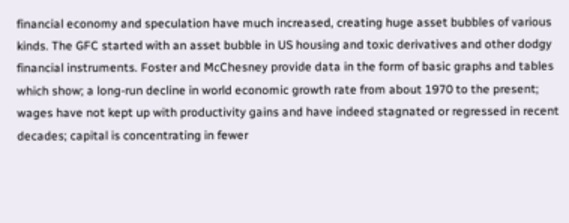financial economy and speculation have much increased, creating huge asset bubbles of various kinds. The GFC started with an asset bubble in US housing and toxic derivatives and other dodgy financial instruments. Foster and McChesney provide data in the form of basic graphs and tables which show; a long-run decline in world economic growth rate from about 1970 to the present; wages have not kept up with productivity gains and have indeed stagnated or regressed in recent decades; capital is concentrating in fewer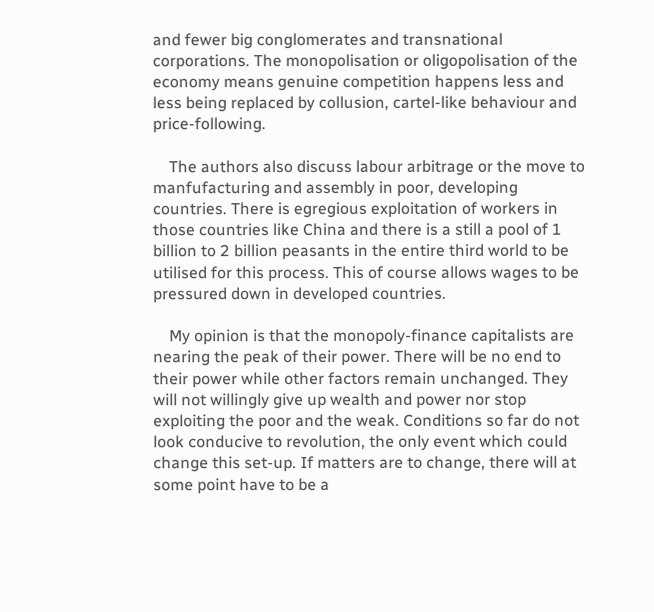and fewer big conglomerates and transnational corporations. The monopolisation or oligopolisation of the economy means genuine competition happens less and less being replaced by collusion, cartel-like behaviour and price-following.

    The authors also discuss labour arbitrage or the move to manfufacturing and assembly in poor, developing countries. There is egregious exploitation of workers in those countries like China and there is a still a pool of 1 billion to 2 billion peasants in the entire third world to be utilised for this process. This of course allows wages to be pressured down in developed countries.

    My opinion is that the monopoly-finance capitalists are nearing the peak of their power. There will be no end to their power while other factors remain unchanged. They will not willingly give up wealth and power nor stop exploiting the poor and the weak. Conditions so far do not look conducive to revolution, the only event which could change this set-up. If matters are to change, there will at some point have to be a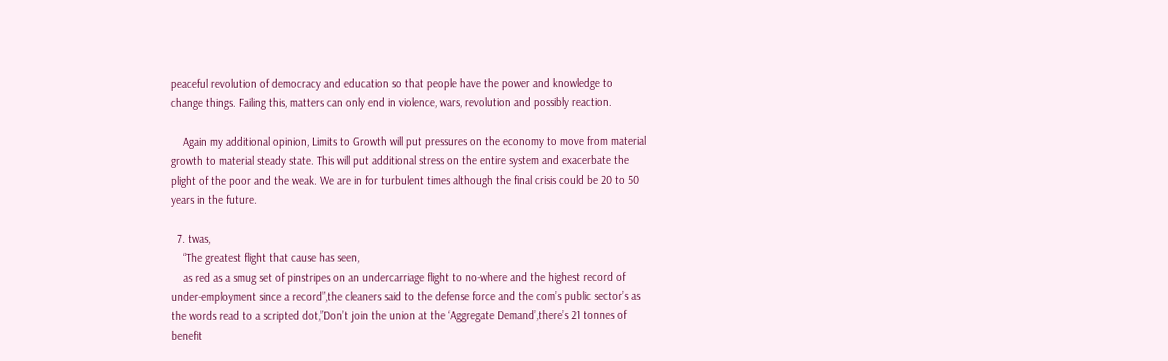peaceful revolution of democracy and education so that people have the power and knowledge to change things. Failing this, matters can only end in violence, wars, revolution and possibly reaction.

    Again my additional opinion, Limits to Growth will put pressures on the economy to move from material growth to material steady state. This will put additional stress on the entire system and exacerbate the plight of the poor and the weak. We are in for turbulent times although the final crisis could be 20 to 50 years in the future.

  7. twas,
    “The greatest flight that cause has seen,
    as red as a smug set of pinstripes on an undercarriage flight to no-where and the highest record of under-employment since a record”,the cleaners said to the defense force and the com’s public sector’s as the words read to a scripted dot,”Don’t join the union at the ‘Aggregate Demand’,there’s 21 tonnes of benefit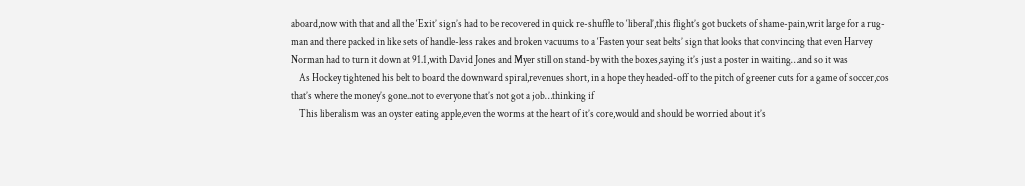aboard,now with that and all the ‘Exit’ sign’s had to be recovered in quick re-shuffle to ‘liberal’,this flight’s got buckets of shame-pain,writ large for a rug-man and there packed in like sets of handle-less rakes and broken vacuums to a ‘Fasten your seat belts’ sign that looks that convincing that even Harvey Norman had to turn it down at 91.1,with David Jones and Myer still on stand-by with the boxes,saying it’s just a poster in waiting…and so it was
    As Hockey tightened his belt to board the downward spiral,revenues short, in a hope they headed-off to the pitch of greener cuts for a game of soccer,cos that’s where the money’s gone..not to everyone that’s not got a job…thinking if
    This liberalism was an oyster eating apple,even the worms at the heart of it’s core,would and should be worried about it’s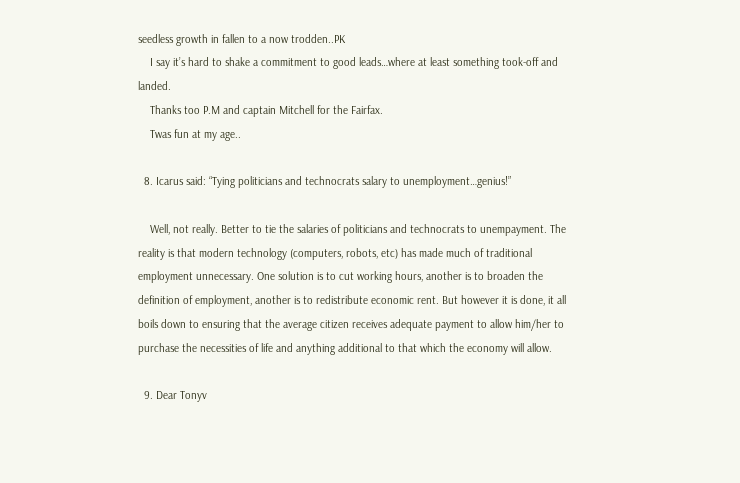seedless growth in fallen to a now trodden..PK
    I say it’s hard to shake a commitment to good leads…where at least something took-off and landed.
    Thanks too P.M and captain Mitchell for the Fairfax.
    Twas fun at my age..

  8. Icarus said: “Tying politicians and technocrats salary to unemployment…genius!”

    Well, not really. Better to tie the salaries of politicians and technocrats to unempayment. The reality is that modern technology (computers, robots, etc) has made much of traditional employment unnecessary. One solution is to cut working hours, another is to broaden the definition of employment, another is to redistribute economic rent. But however it is done, it all boils down to ensuring that the average citizen receives adequate payment to allow him/her to purchase the necessities of life and anything additional to that which the economy will allow.

  9. Dear Tonyv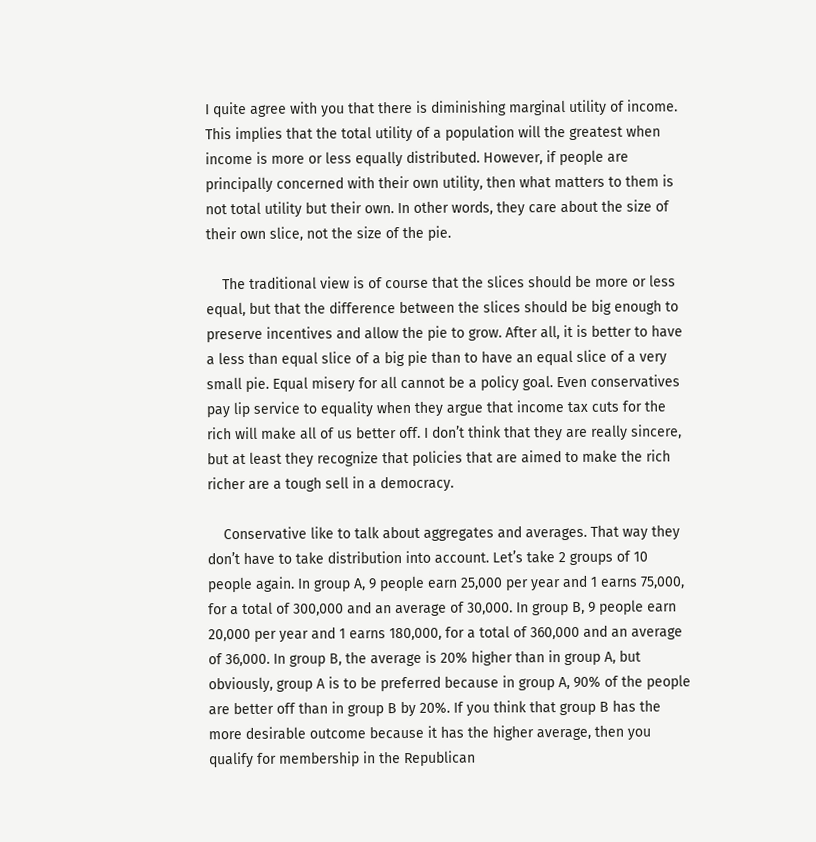I quite agree with you that there is diminishing marginal utility of income. This implies that the total utility of a population will the greatest when income is more or less equally distributed. However, if people are principally concerned with their own utility, then what matters to them is not total utility but their own. In other words, they care about the size of their own slice, not the size of the pie.

    The traditional view is of course that the slices should be more or less equal, but that the difference between the slices should be big enough to preserve incentives and allow the pie to grow. After all, it is better to have a less than equal slice of a big pie than to have an equal slice of a very small pie. Equal misery for all cannot be a policy goal. Even conservatives pay lip service to equality when they argue that income tax cuts for the rich will make all of us better off. I don’t think that they are really sincere, but at least they recognize that policies that are aimed to make the rich richer are a tough sell in a democracy.

    Conservative like to talk about aggregates and averages. That way they don’t have to take distribution into account. Let’s take 2 groups of 10 people again. In group A, 9 people earn 25,000 per year and 1 earns 75,000, for a total of 300,000 and an average of 30,000. In group B, 9 people earn 20,000 per year and 1 earns 180,000, for a total of 360,000 and an average of 36,000. In group B, the average is 20% higher than in group A, but obviously, group A is to be preferred because in group A, 90% of the people are better off than in group B by 20%. If you think that group B has the more desirable outcome because it has the higher average, then you qualify for membership in the Republican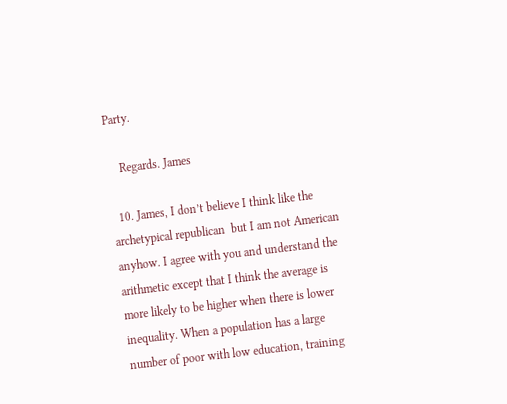Party.

    Regards. James

  10. James, I don’t believe I think like the archetypical republican  but I am not American anyhow. I agree with you and understand the arithmetic except that I think the average is more likely to be higher when there is lower inequality. When a population has a large number of poor with low education, training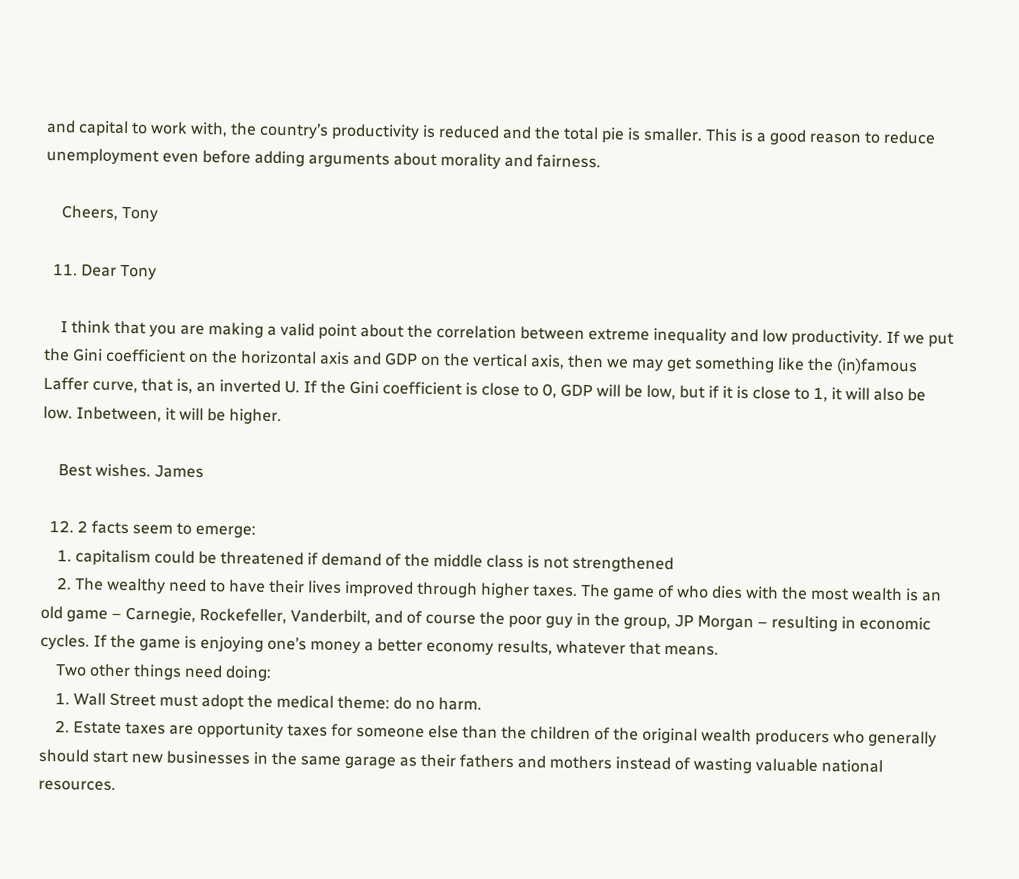and capital to work with, the country’s productivity is reduced and the total pie is smaller. This is a good reason to reduce unemployment even before adding arguments about morality and fairness.

    Cheers, Tony

  11. Dear Tony

    I think that you are making a valid point about the correlation between extreme inequality and low productivity. If we put the Gini coefficient on the horizontal axis and GDP on the vertical axis, then we may get something like the (in)famous Laffer curve, that is, an inverted U. If the Gini coefficient is close to 0, GDP will be low, but if it is close to 1, it will also be low. Inbetween, it will be higher.

    Best wishes. James

  12. 2 facts seem to emerge:
    1. capitalism could be threatened if demand of the middle class is not strengthened
    2. The wealthy need to have their lives improved through higher taxes. The game of who dies with the most wealth is an old game – Carnegie, Rockefeller, Vanderbilt, and of course the poor guy in the group, JP Morgan – resulting in economic cycles. If the game is enjoying one’s money a better economy results, whatever that means.
    Two other things need doing:
    1. Wall Street must adopt the medical theme: do no harm.
    2. Estate taxes are opportunity taxes for someone else than the children of the original wealth producers who generally should start new businesses in the same garage as their fathers and mothers instead of wasting valuable national resources.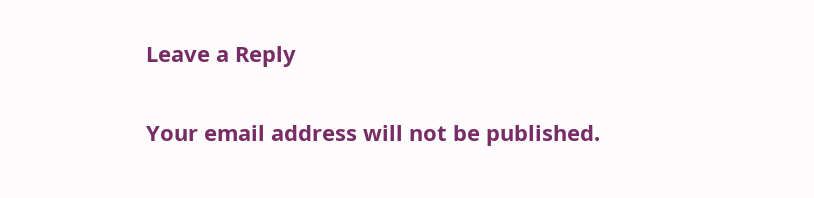Leave a Reply

Your email address will not be published.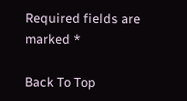Required fields are marked *

Back To Top